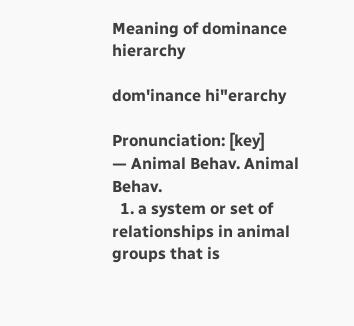Meaning of dominance hierarchy

dom'inance hi"erarchy

Pronunciation: [key]
— Animal Behav. Animal Behav.
  1. a system or set of relationships in animal groups that is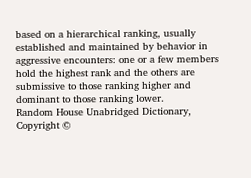based on a hierarchical ranking, usually established and maintained by behavior in aggressive encounters: one or a few members hold the highest rank and the others are submissive to those ranking higher and dominant to those ranking lower.
Random House Unabridged Dictionary, Copyright ©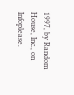1997, by Random House, Inc., on Infoplease.